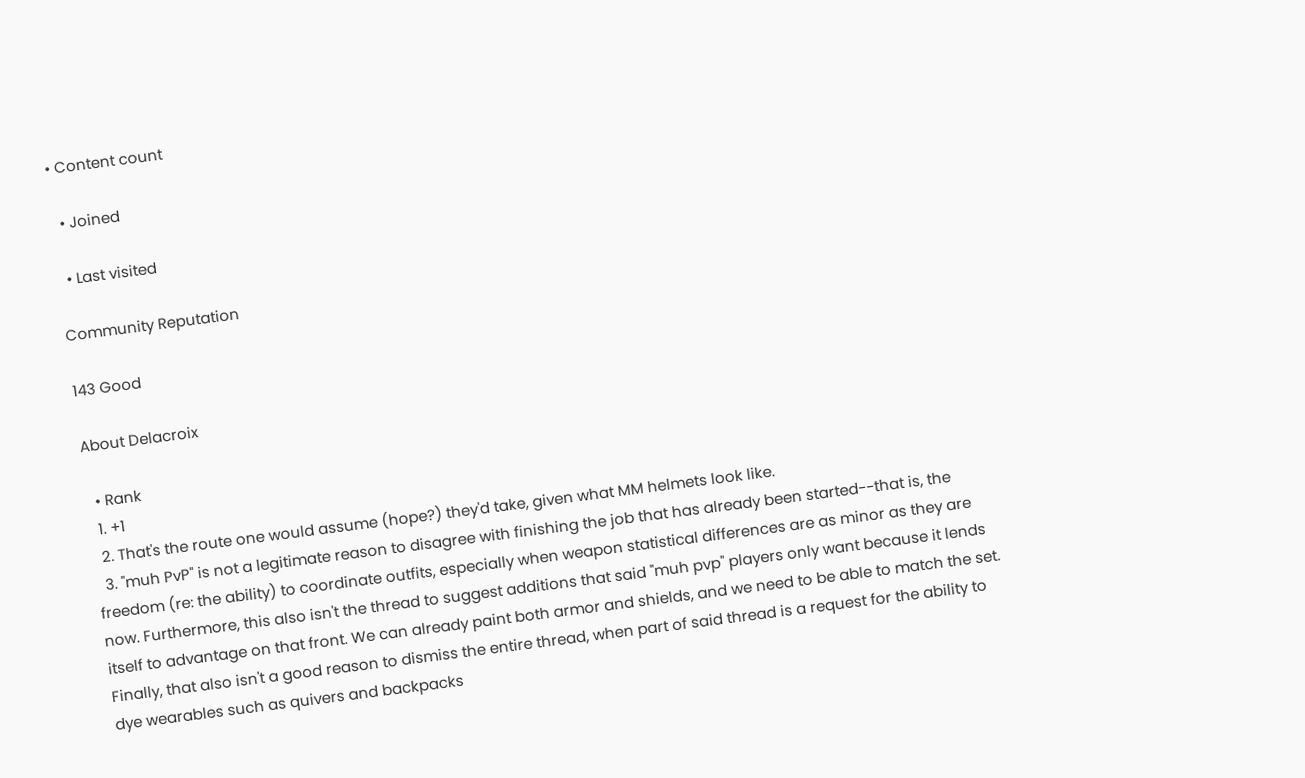• Content count

  • Joined

  • Last visited

Community Reputation

143 Good

About Delacroix

  • Rank
  1. +1
  2. That's the route one would assume (hope?) they'd take, given what MM helmets look like.
  3. "muh PvP" is not a legitimate reason to disagree with finishing the job that has already been started--that is, the freedom (re: the ability) to coordinate outfits, especially when weapon statistical differences are as minor as they are now. Furthermore, this also isn't the thread to suggest additions that said "muh pvp" players only want because it lends itself to advantage on that front. We can already paint both armor and shields, and we need to be able to match the set. Finally, that also isn't a good reason to dismiss the entire thread, when part of said thread is a request for the ability to dye wearables such as quivers and backpacks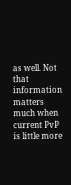as well. Not that information matters much when current PvP is little more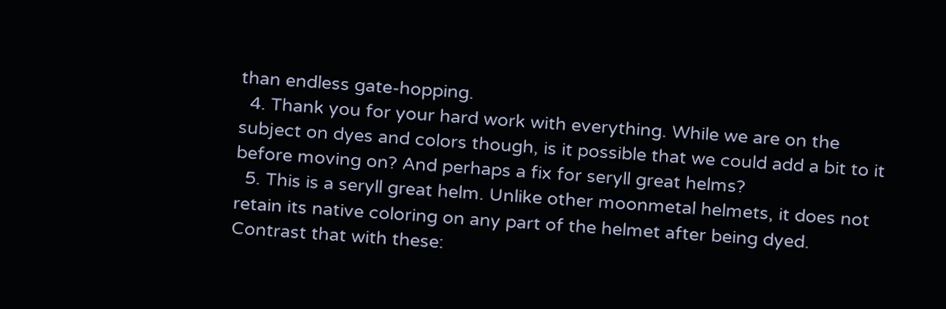than endless gate-hopping.
  4. Thank you for your hard work with everything. While we are on the subject on dyes and colors though, is it possible that we could add a bit to it before moving on? And perhaps a fix for seryll great helms?
  5. This is a seryll great helm. Unlike other moonmetal helmets, it does not retain its native coloring on any part of the helmet after being dyed. Contrast that with these: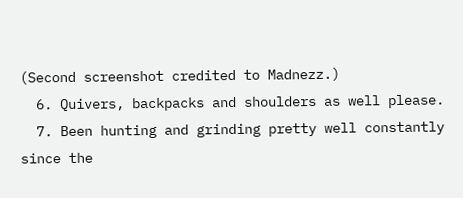(Second screenshot credited to Madnezz.)
  6. Quivers, backpacks and shoulders as well please.
  7. Been hunting and grinding pretty well constantly since the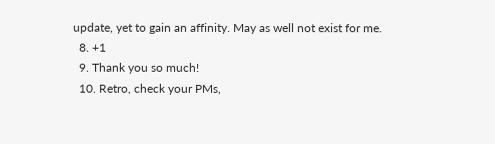update, yet to gain an affinity. May as well not exist for me.
  8. +1
  9. Thank you so much!
  10. Retro, check your PMs,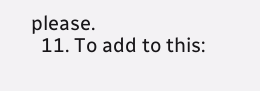please.
  11. To add to this: